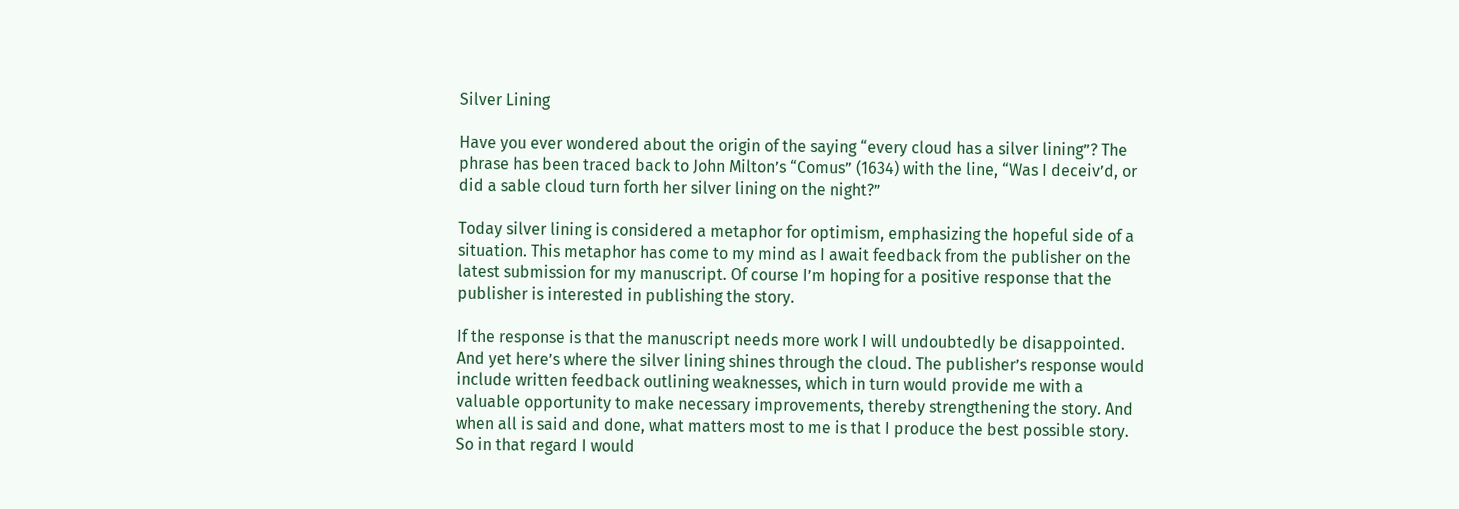Silver Lining

Have you ever wondered about the origin of the saying “every cloud has a silver lining”? The phrase has been traced back to John Milton’s “Comus” (1634) with the line, “Was I deceiv’d, or did a sable cloud turn forth her silver lining on the night?”

Today silver lining is considered a metaphor for optimism, emphasizing the hopeful side of a situation. This metaphor has come to my mind as I await feedback from the publisher on the latest submission for my manuscript. Of course I’m hoping for a positive response that the publisher is interested in publishing the story.

If the response is that the manuscript needs more work I will undoubtedly be disappointed. And yet here’s where the silver lining shines through the cloud. The publisher’s response would include written feedback outlining weaknesses, which in turn would provide me with a valuable opportunity to make necessary improvements, thereby strengthening the story. And when all is said and done, what matters most to me is that I produce the best possible story. So in that regard I would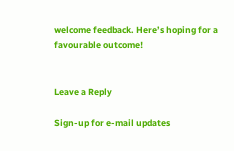welcome feedback. Here’s hoping for a favourable outcome!


Leave a Reply

Sign-up for e-mail updates